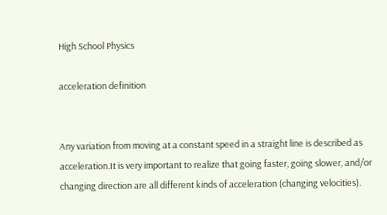High School Physics

acceleration definition


Any variation from moving at a constant speed in a straight line is described as acceleration.It is very important to realize that going faster, going slower, and/or changing direction are all different kinds of acceleration (changing velocities).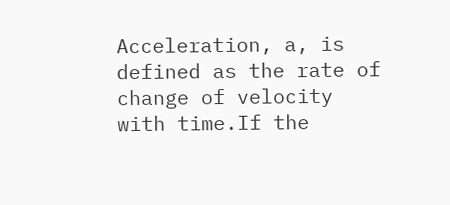Acceleration, a, is defined as the rate of change of velocity with time.If the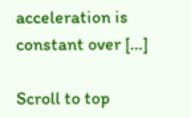acceleration is constant over […]

Scroll to top